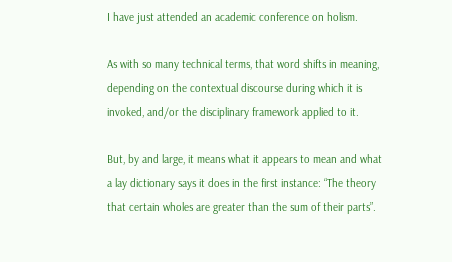I have just attended an academic conference on holism.

As with so many technical terms, that word shifts in meaning, depending on the contextual discourse during which it is invoked, and/or the disciplinary framework applied to it.

But, by and large, it means what it appears to mean and what a lay dictionary says it does in the first instance: “The theory that certain wholes are greater than the sum of their parts”.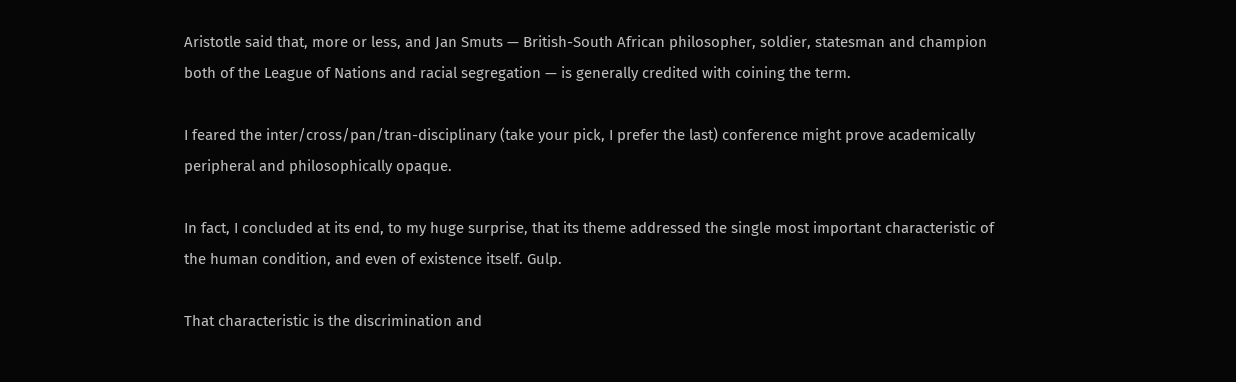Aristotle said that, more or less, and Jan Smuts — British-South African philosopher, soldier, statesman and champion both of the League of Nations and racial segregation — is generally credited with coining the term.

I feared the inter/cross/pan/tran-disciplinary (take your pick, I prefer the last) conference might prove academically peripheral and philosophically opaque.

In fact, I concluded at its end, to my huge surprise, that its theme addressed the single most important characteristic of the human condition, and even of existence itself. Gulp.

That characteristic is the discrimination and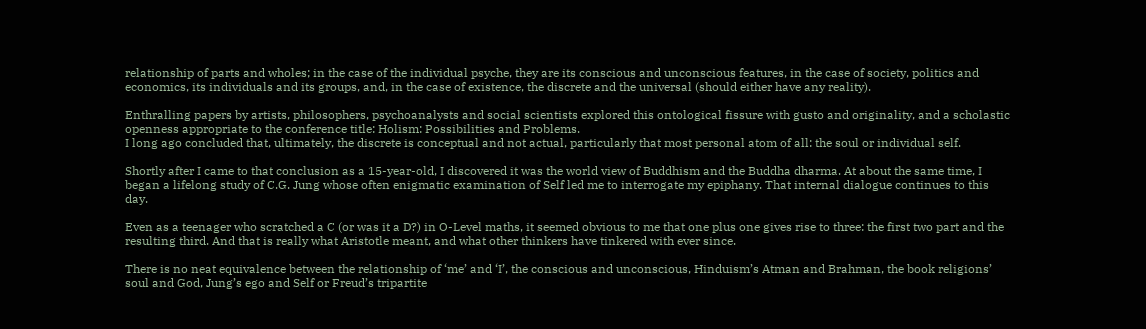relationship of parts and wholes; in the case of the individual psyche, they are its conscious and unconscious features, in the case of society, politics and economics, its individuals and its groups, and, in the case of existence, the discrete and the universal (should either have any reality).

Enthralling papers by artists, philosophers, psychoanalysts and social scientists explored this ontological fissure with gusto and originality, and a scholastic openness appropriate to the conference title: Holism: Possibilities and Problems.
I long ago concluded that, ultimately, the discrete is conceptual and not actual, particularly that most personal atom of all: the soul or individual self.

Shortly after I came to that conclusion as a 15-year-old, I discovered it was the world view of Buddhism and the Buddha dharma. At about the same time, I began a lifelong study of C.G. Jung whose often enigmatic examination of Self led me to interrogate my epiphany. That internal dialogue continues to this day.

Even as a teenager who scratched a C (or was it a D?) in O-Level maths, it seemed obvious to me that one plus one gives rise to three: the first two part and the resulting third. And that is really what Aristotle meant, and what other thinkers have tinkered with ever since.

There is no neat equivalence between the relationship of ‘me’ and ‘I’, the conscious and unconscious, Hinduism’s Atman and Brahman, the book religions’ soul and God, Jung’s ego and Self or Freud’s tripartite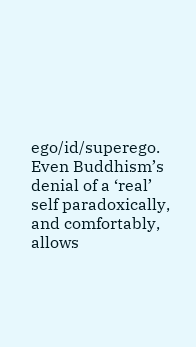ego/id/superego. Even Buddhism’s denial of a ‘real’ self paradoxically, and comfortably, allows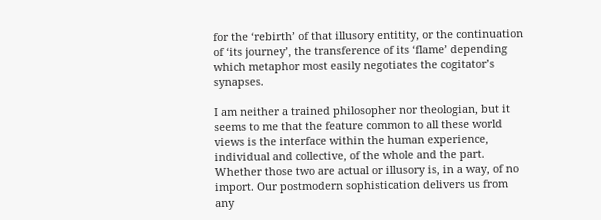for the ‘rebirth’ of that illusory entitity, or the continuation of ‘its journey’, the transference of its ‘flame’ depending which metaphor most easily negotiates the cogitator’s synapses.

I am neither a trained philosopher nor theologian, but it seems to me that the feature common to all these world views is the interface within the human experience, individual and collective, of the whole and the part. Whether those two are actual or illusory is, in a way, of no import. Our postmodern sophistication delivers us from any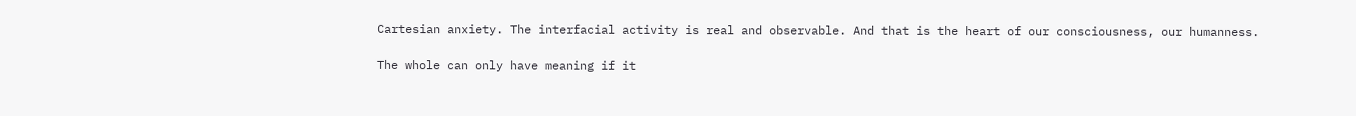Cartesian anxiety. The interfacial activity is real and observable. And that is the heart of our consciousness, our humanness.

The whole can only have meaning if it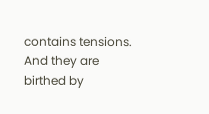contains tensions. And they are birthed by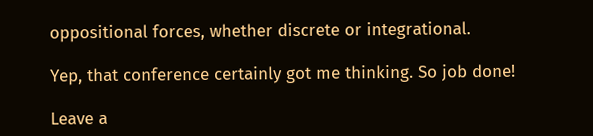oppositional forces, whether discrete or integrational.

Yep, that conference certainly got me thinking. So job done!

Leave a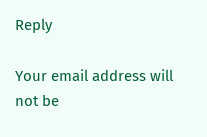Reply

Your email address will not be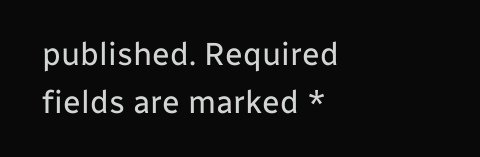published. Required fields are marked *